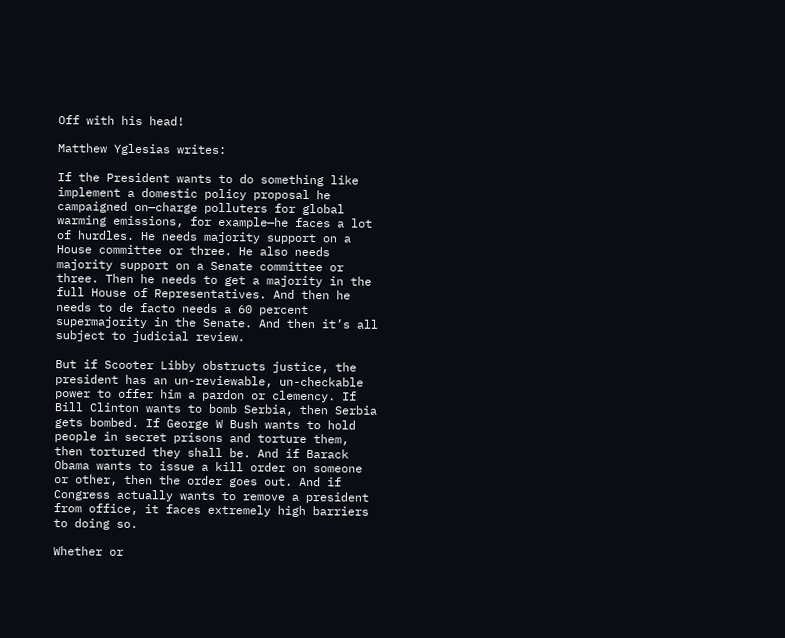Off with his head!

Matthew Yglesias writes:

If the President wants to do something like implement a domestic policy proposal he campaigned on—charge polluters for global warming emissions, for example—he faces a lot of hurdles. He needs majority support on a House committee or three. He also needs majority support on a Senate committee or three. Then he needs to get a majority in the full House of Representatives. And then he needs to de facto needs a 60 percent supermajority in the Senate. And then it’s all subject to judicial review.

But if Scooter Libby obstructs justice, the president has an un-reviewable, un-checkable power to offer him a pardon or clemency. If Bill Clinton wants to bomb Serbia, then Serbia gets bombed. If George W Bush wants to hold people in secret prisons and torture them, then tortured they shall be. And if Barack Obama wants to issue a kill order on someone or other, then the order goes out. And if Congress actually wants to remove a president from office, it faces extremely high barriers to doing so.

Whether or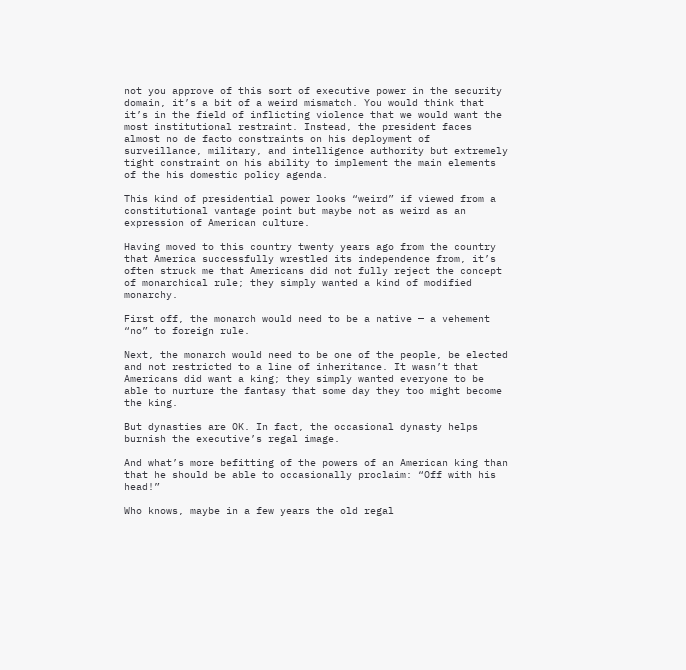not you approve of this sort of executive power in the security domain, it’s a bit of a weird mismatch. You would think that it’s in the field of inflicting violence that we would want the most institutional restraint. Instead, the president faces almost no de facto constraints on his deployment of surveillance, military, and intelligence authority but extremely tight constraint on his ability to implement the main elements of the his domestic policy agenda.

This kind of presidential power looks “weird” if viewed from a constitutional vantage point but maybe not as weird as an expression of American culture.

Having moved to this country twenty years ago from the country that America successfully wrestled its independence from, it’s often struck me that Americans did not fully reject the concept of monarchical rule; they simply wanted a kind of modified monarchy.

First off, the monarch would need to be a native — a vehement “no” to foreign rule.

Next, the monarch would need to be one of the people, be elected and not restricted to a line of inheritance. It wasn’t that Americans did want a king; they simply wanted everyone to be able to nurture the fantasy that some day they too might become the king.

But dynasties are OK. In fact, the occasional dynasty helps burnish the executive’s regal image.

And what’s more befitting of the powers of an American king than that he should be able to occasionally proclaim: “Off with his head!”

Who knows, maybe in a few years the old regal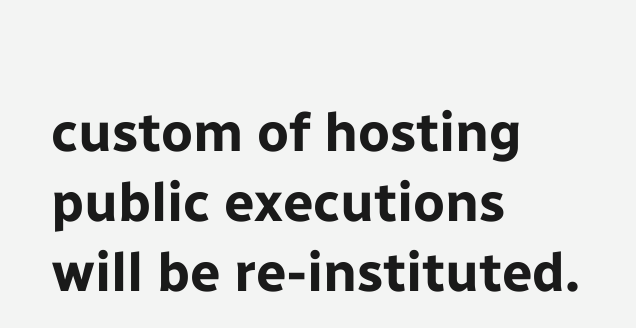custom of hosting public executions will be re-instituted.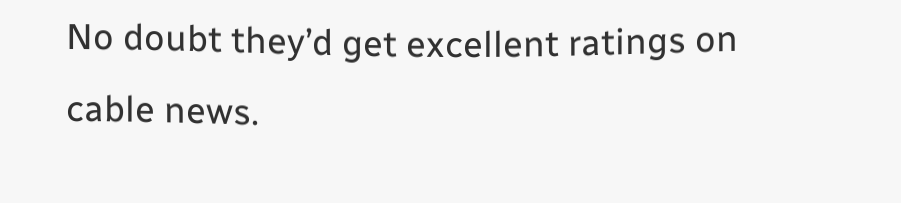No doubt they’d get excellent ratings on cable news.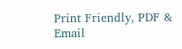Print Friendly, PDF & Email